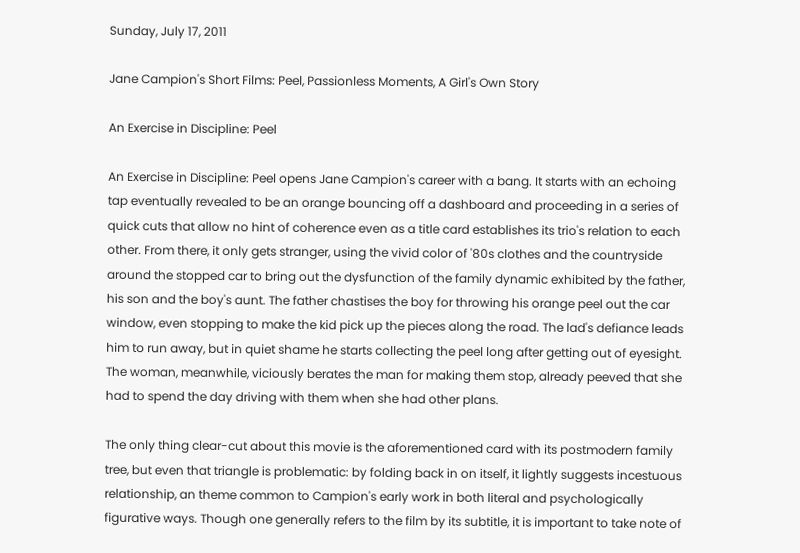Sunday, July 17, 2011

Jane Campion's Short Films: Peel, Passionless Moments, A Girl's Own Story

An Exercise in Discipline: Peel

An Exercise in Discipline: Peel opens Jane Campion's career with a bang. It starts with an echoing tap eventually revealed to be an orange bouncing off a dashboard and proceeding in a series of quick cuts that allow no hint of coherence even as a title card establishes its trio's relation to each other. From there, it only gets stranger, using the vivid color of '80s clothes and the countryside around the stopped car to bring out the dysfunction of the family dynamic exhibited by the father, his son and the boy's aunt. The father chastises the boy for throwing his orange peel out the car window, even stopping to make the kid pick up the pieces along the road. The lad's defiance leads him to run away, but in quiet shame he starts collecting the peel long after getting out of eyesight. The woman, meanwhile, viciously berates the man for making them stop, already peeved that she had to spend the day driving with them when she had other plans.

The only thing clear-cut about this movie is the aforementioned card with its postmodern family tree, but even that triangle is problematic: by folding back in on itself, it lightly suggests incestuous relationship, an theme common to Campion's early work in both literal and psychologically figurative ways. Though one generally refers to the film by its subtitle, it is important to take note of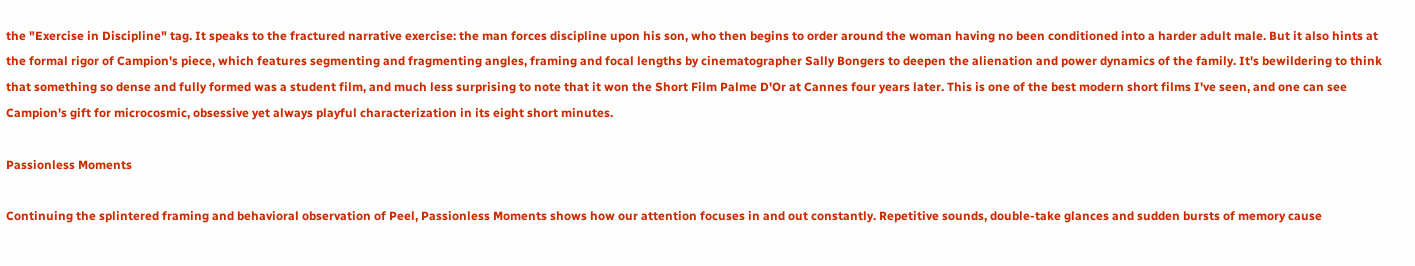the "Exercise in Discipline" tag. It speaks to the fractured narrative exercise: the man forces discipline upon his son, who then begins to order around the woman having no been conditioned into a harder adult male. But it also hints at the formal rigor of Campion's piece, which features segmenting and fragmenting angles, framing and focal lengths by cinematographer Sally Bongers to deepen the alienation and power dynamics of the family. It's bewildering to think that something so dense and fully formed was a student film, and much less surprising to note that it won the Short Film Palme D'Or at Cannes four years later. This is one of the best modern short films I've seen, and one can see Campion's gift for microcosmic, obsessive yet always playful characterization in its eight short minutes.

Passionless Moments

Continuing the splintered framing and behavioral observation of Peel, Passionless Moments shows how our attention focuses in and out constantly. Repetitive sounds, double-take glances and sudden bursts of memory cause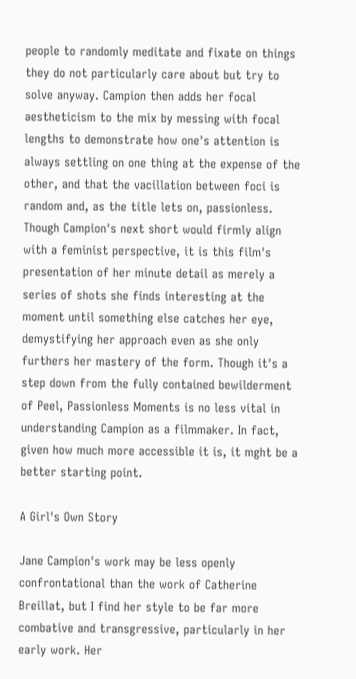people to randomly meditate and fixate on things they do not particularly care about but try to solve anyway. Campion then adds her focal aestheticism to the mix by messing with focal lengths to demonstrate how one's attention is always settling on one thing at the expense of the other, and that the vacillation between foci is random and, as the title lets on, passionless. Though Campion's next short would firmly align with a feminist perspective, it is this film's presentation of her minute detail as merely a series of shots she finds interesting at the moment until something else catches her eye, demystifying her approach even as she only furthers her mastery of the form. Though it's a step down from the fully contained bewilderment of Peel, Passionless Moments is no less vital in understanding Campion as a filmmaker. In fact, given how much more accessible it is, it mght be a better starting point.

A Girl's Own Story

Jane Campion's work may be less openly confrontational than the work of Catherine Breillat, but I find her style to be far more combative and transgressive, particularly in her early work. Her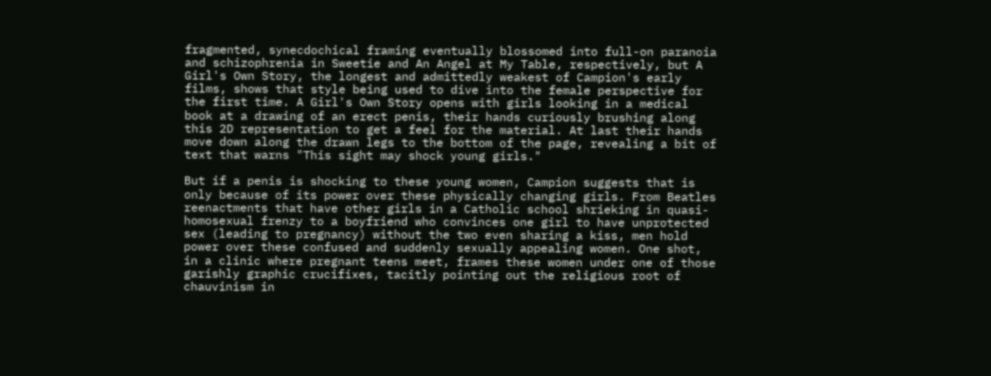fragmented, synecdochical framing eventually blossomed into full-on paranoia and schizophrenia in Sweetie and An Angel at My Table, respectively, but A Girl's Own Story, the longest and admittedly weakest of Campion's early films, shows that style being used to dive into the female perspective for the first time. A Girl's Own Story opens with girls looking in a medical book at a drawing of an erect penis, their hands curiously brushing along this 2D representation to get a feel for the material. At last their hands move down along the drawn legs to the bottom of the page, revealing a bit of text that warns "This sight may shock young girls."

But if a penis is shocking to these young women, Campion suggests that is only because of its power over these physically changing girls. From Beatles reenactments that have other girls in a Catholic school shrieking in quasi-homosexual frenzy to a boyfriend who convinces one girl to have unprotected sex (leading to pregnancy) without the two even sharing a kiss, men hold power over these confused and suddenly sexually appealing women. One shot, in a clinic where pregnant teens meet, frames these women under one of those garishly graphic crucifixes, tacitly pointing out the religious root of chauvinism in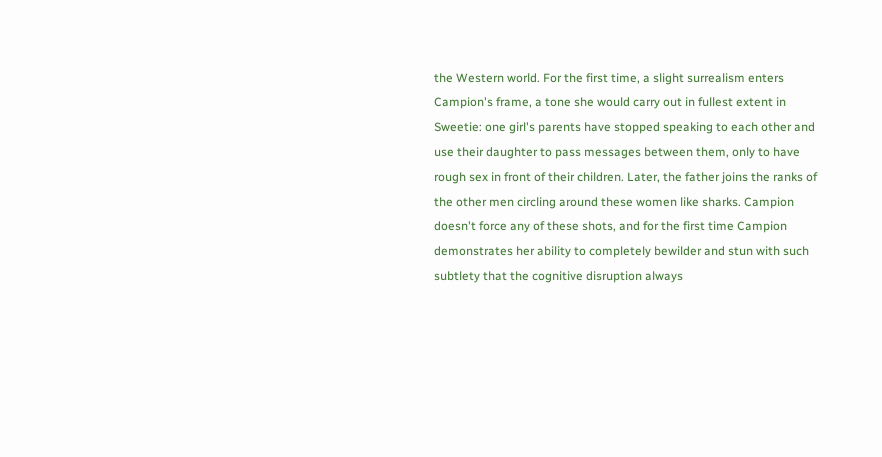the Western world. For the first time, a slight surrealism enters Campion's frame, a tone she would carry out in fullest extent in Sweetie: one girl's parents have stopped speaking to each other and use their daughter to pass messages between them, only to have rough sex in front of their children. Later, the father joins the ranks of the other men circling around these women like sharks. Campion doesn't force any of these shots, and for the first time Campion demonstrates her ability to completely bewilder and stun with such subtlety that the cognitive disruption always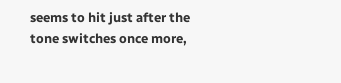seems to hit just after the tone switches once more,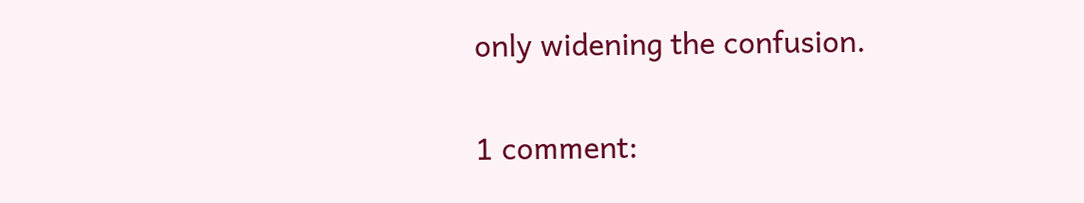only widening the confusion.

1 comment: